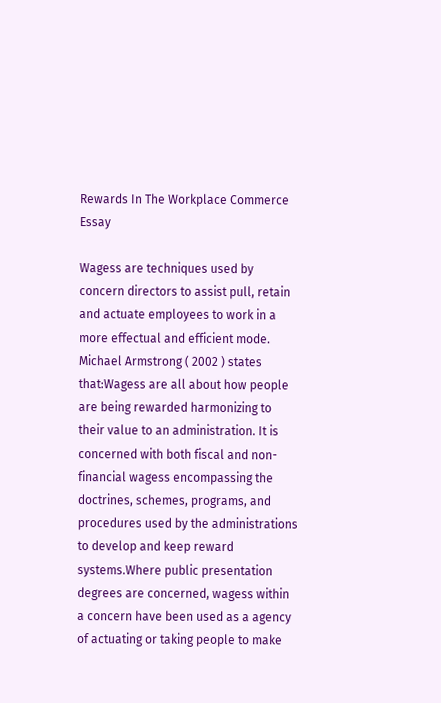Rewards In The Workplace Commerce Essay

Wagess are techniques used by concern directors to assist pull, retain and actuate employees to work in a more effectual and efficient mode. Michael Armstrong ( 2002 ) states that:Wagess are all about how people are being rewarded harmonizing to their value to an administration. It is concerned with both fiscal and non-financial wagess encompassing the doctrines, schemes, programs, and procedures used by the administrations to develop and keep reward systems.Where public presentation degrees are concerned, wagess within a concern have been used as a agency of actuating or taking people to make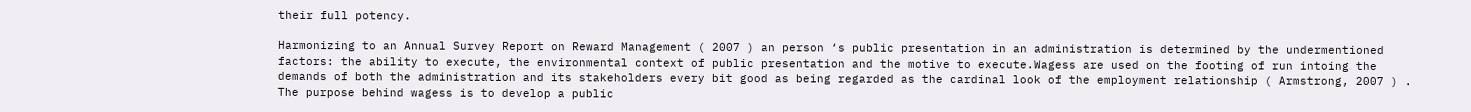their full potency.

Harmonizing to an Annual Survey Report on Reward Management ( 2007 ) an person ‘s public presentation in an administration is determined by the undermentioned factors: the ability to execute, the environmental context of public presentation and the motive to execute.Wagess are used on the footing of run intoing the demands of both the administration and its stakeholders every bit good as being regarded as the cardinal look of the employment relationship ( Armstrong, 2007 ) . The purpose behind wagess is to develop a public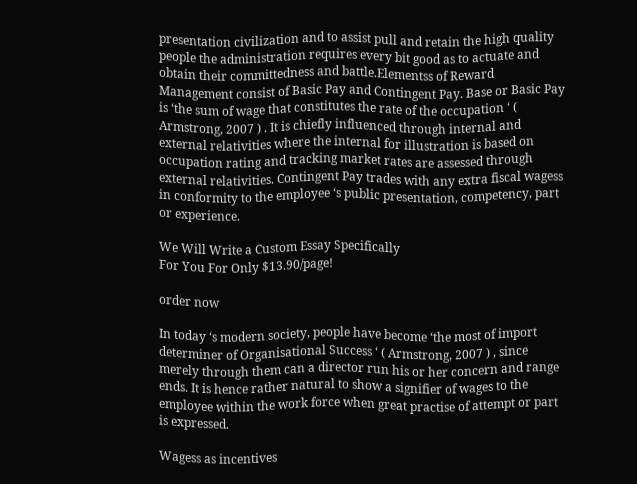presentation civilization and to assist pull and retain the high quality people the administration requires every bit good as to actuate and obtain their committedness and battle.Elementss of Reward Management consist of Basic Pay and Contingent Pay. Base or Basic Pay is ‘the sum of wage that constitutes the rate of the occupation ‘ ( Armstrong, 2007 ) . It is chiefly influenced through internal and external relativities where the internal for illustration is based on occupation rating and tracking market rates are assessed through external relativities. Contingent Pay trades with any extra fiscal wagess in conformity to the employee ‘s public presentation, competency, part or experience.

We Will Write a Custom Essay Specifically
For You For Only $13.90/page!

order now

In today ‘s modern society, people have become ‘the most of import determiner of Organisational Success ‘ ( Armstrong, 2007 ) , since merely through them can a director run his or her concern and range ends. It is hence rather natural to show a signifier of wages to the employee within the work force when great practise of attempt or part is expressed.

Wagess as incentives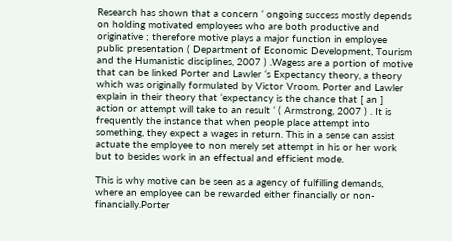Research has shown that a concern ‘ ongoing success mostly depends on holding motivated employees who are both productive and originative ; therefore motive plays a major function in employee public presentation ( Department of Economic Development, Tourism and the Humanistic disciplines, 2007 ) .Wagess are a portion of motive that can be linked Porter and Lawler ‘s Expectancy theory, a theory which was originally formulated by Victor Vroom. Porter and Lawler explain in their theory that ‘expectancy is the chance that [ an ] action or attempt will take to an result ‘ ( Armstrong, 2007 ) . It is frequently the instance that when people place attempt into something, they expect a wages in return. This in a sense can assist actuate the employee to non merely set attempt in his or her work but to besides work in an effectual and efficient mode.

This is why motive can be seen as a agency of fulfilling demands, where an employee can be rewarded either financially or non-financially.Porter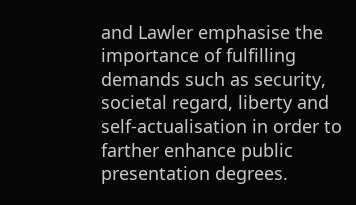and Lawler emphasise the importance of fulfilling demands such as security, societal regard, liberty and self-actualisation in order to farther enhance public presentation degrees.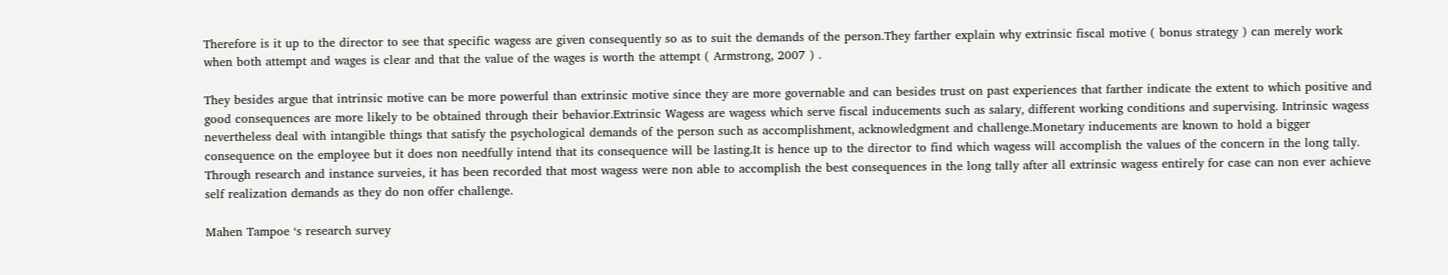Therefore is it up to the director to see that specific wagess are given consequently so as to suit the demands of the person.They farther explain why extrinsic fiscal motive ( bonus strategy ) can merely work when both attempt and wages is clear and that the value of the wages is worth the attempt ( Armstrong, 2007 ) .

They besides argue that intrinsic motive can be more powerful than extrinsic motive since they are more governable and can besides trust on past experiences that farther indicate the extent to which positive and good consequences are more likely to be obtained through their behavior.Extrinsic Wagess are wagess which serve fiscal inducements such as salary, different working conditions and supervising. Intrinsic wagess nevertheless deal with intangible things that satisfy the psychological demands of the person such as accomplishment, acknowledgment and challenge.Monetary inducements are known to hold a bigger consequence on the employee but it does non needfully intend that its consequence will be lasting.It is hence up to the director to find which wagess will accomplish the values of the concern in the long tally. Through research and instance surveies, it has been recorded that most wagess were non able to accomplish the best consequences in the long tally after all extrinsic wagess entirely for case can non ever achieve self realization demands as they do non offer challenge.

Mahen Tampoe ‘s research survey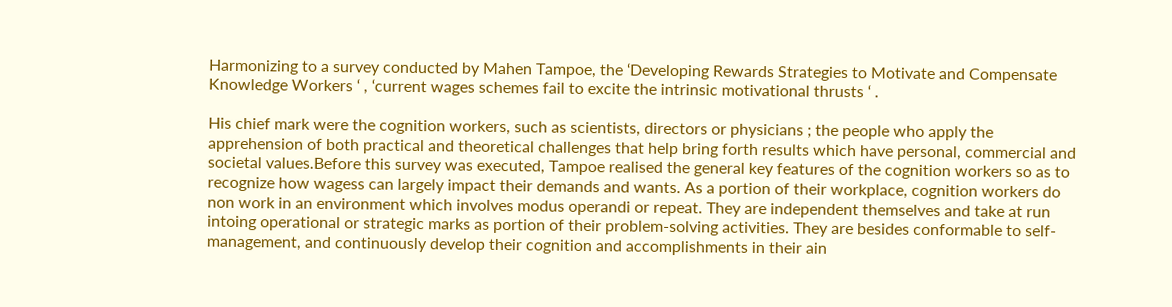Harmonizing to a survey conducted by Mahen Tampoe, the ‘Developing Rewards Strategies to Motivate and Compensate Knowledge Workers ‘ , ‘current wages schemes fail to excite the intrinsic motivational thrusts ‘ .

His chief mark were the cognition workers, such as scientists, directors or physicians ; the people who apply the apprehension of both practical and theoretical challenges that help bring forth results which have personal, commercial and societal values.Before this survey was executed, Tampoe realised the general key features of the cognition workers so as to recognize how wagess can largely impact their demands and wants. As a portion of their workplace, cognition workers do non work in an environment which involves modus operandi or repeat. They are independent themselves and take at run intoing operational or strategic marks as portion of their problem-solving activities. They are besides conformable to self-management, and continuously develop their cognition and accomplishments in their ain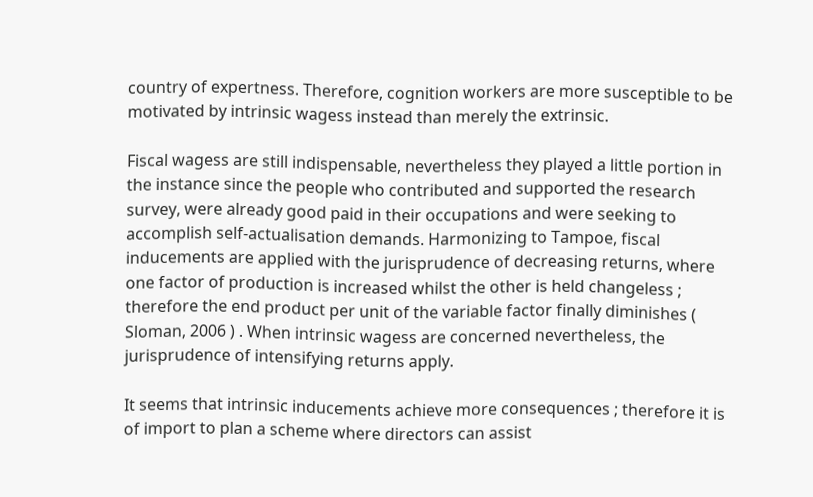country of expertness. Therefore, cognition workers are more susceptible to be motivated by intrinsic wagess instead than merely the extrinsic.

Fiscal wagess are still indispensable, nevertheless they played a little portion in the instance since the people who contributed and supported the research survey, were already good paid in their occupations and were seeking to accomplish self-actualisation demands. Harmonizing to Tampoe, fiscal inducements are applied with the jurisprudence of decreasing returns, where one factor of production is increased whilst the other is held changeless ; therefore the end product per unit of the variable factor finally diminishes ( Sloman, 2006 ) . When intrinsic wagess are concerned nevertheless, the jurisprudence of intensifying returns apply.

It seems that intrinsic inducements achieve more consequences ; therefore it is of import to plan a scheme where directors can assist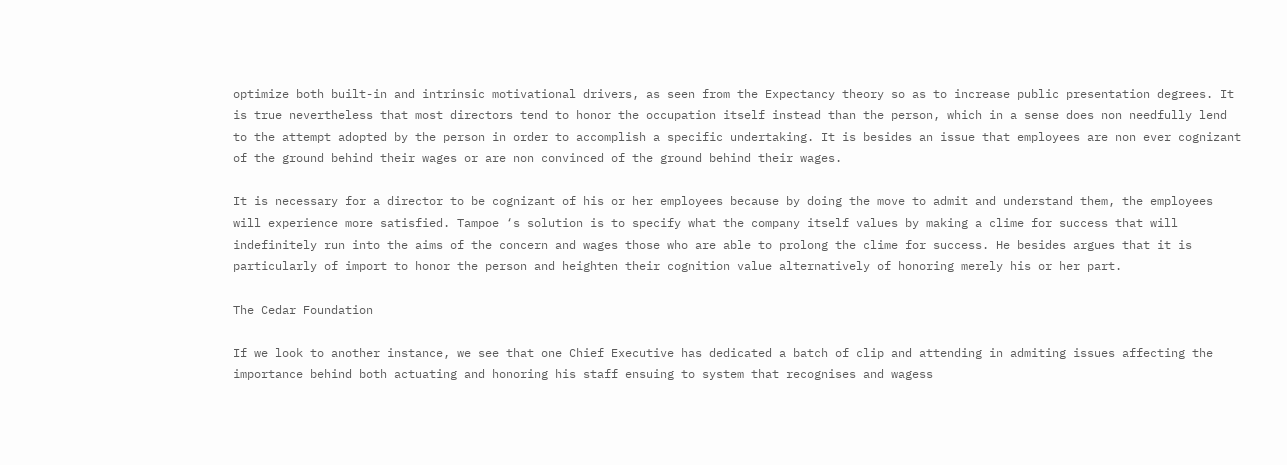optimize both built-in and intrinsic motivational drivers, as seen from the Expectancy theory so as to increase public presentation degrees. It is true nevertheless that most directors tend to honor the occupation itself instead than the person, which in a sense does non needfully lend to the attempt adopted by the person in order to accomplish a specific undertaking. It is besides an issue that employees are non ever cognizant of the ground behind their wages or are non convinced of the ground behind their wages.

It is necessary for a director to be cognizant of his or her employees because by doing the move to admit and understand them, the employees will experience more satisfied. Tampoe ‘s solution is to specify what the company itself values by making a clime for success that will indefinitely run into the aims of the concern and wages those who are able to prolong the clime for success. He besides argues that it is particularly of import to honor the person and heighten their cognition value alternatively of honoring merely his or her part.

The Cedar Foundation

If we look to another instance, we see that one Chief Executive has dedicated a batch of clip and attending in admiting issues affecting the importance behind both actuating and honoring his staff ensuing to system that recognises and wagess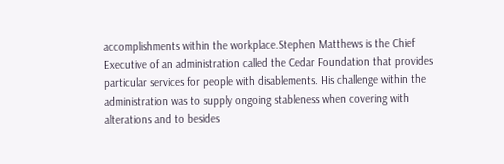accomplishments within the workplace.Stephen Matthews is the Chief Executive of an administration called the Cedar Foundation that provides particular services for people with disablements. His challenge within the administration was to supply ongoing stableness when covering with alterations and to besides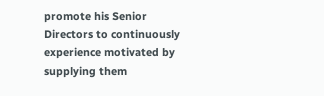promote his Senior Directors to continuously experience motivated by supplying them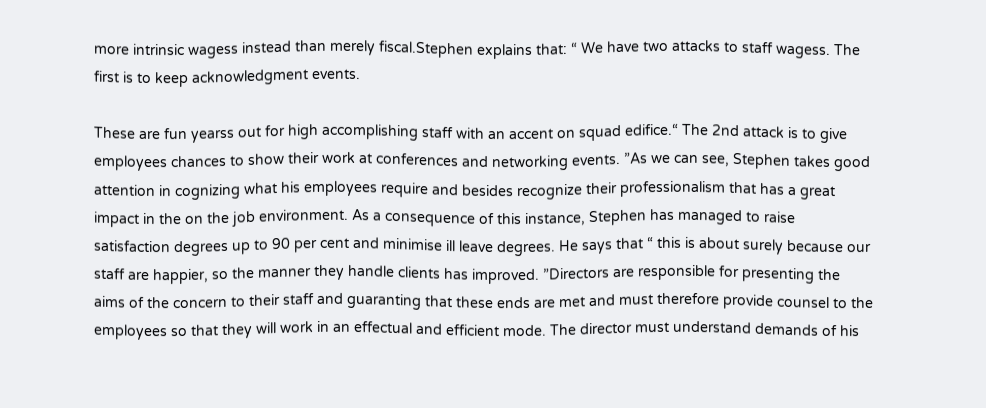more intrinsic wagess instead than merely fiscal.Stephen explains that: “ We have two attacks to staff wagess. The first is to keep acknowledgment events.

These are fun yearss out for high accomplishing staff with an accent on squad edifice.“ The 2nd attack is to give employees chances to show their work at conferences and networking events. ”As we can see, Stephen takes good attention in cognizing what his employees require and besides recognize their professionalism that has a great impact in the on the job environment. As a consequence of this instance, Stephen has managed to raise satisfaction degrees up to 90 per cent and minimise ill leave degrees. He says that “ this is about surely because our staff are happier, so the manner they handle clients has improved. ”Directors are responsible for presenting the aims of the concern to their staff and guaranting that these ends are met and must therefore provide counsel to the employees so that they will work in an effectual and efficient mode. The director must understand demands of his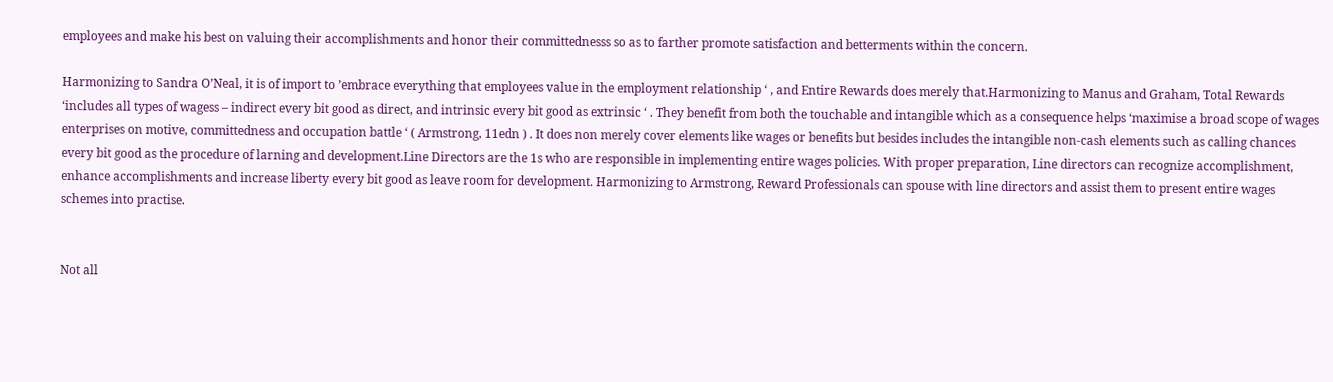employees and make his best on valuing their accomplishments and honor their committednesss so as to farther promote satisfaction and betterments within the concern.

Harmonizing to Sandra O’Neal, it is of import to ’embrace everything that employees value in the employment relationship ‘ , and Entire Rewards does merely that.Harmonizing to Manus and Graham, Total Rewards ‘includes all types of wagess – indirect every bit good as direct, and intrinsic every bit good as extrinsic ‘ . They benefit from both the touchable and intangible which as a consequence helps ‘maximise a broad scope of wages enterprises on motive, committedness and occupation battle ‘ ( Armstrong, 11edn ) . It does non merely cover elements like wages or benefits but besides includes the intangible non-cash elements such as calling chances every bit good as the procedure of larning and development.Line Directors are the 1s who are responsible in implementing entire wages policies. With proper preparation, Line directors can recognize accomplishment, enhance accomplishments and increase liberty every bit good as leave room for development. Harmonizing to Armstrong, Reward Professionals can spouse with line directors and assist them to present entire wages schemes into practise.


Not all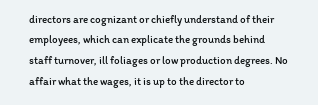directors are cognizant or chiefly understand of their employees, which can explicate the grounds behind staff turnover, ill foliages or low production degrees. No affair what the wages, it is up to the director to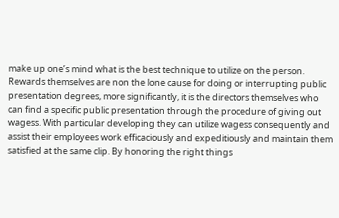make up one’s mind what is the best technique to utilize on the person. Rewards themselves are non the lone cause for doing or interrupting public presentation degrees, more significantly, it is the directors themselves who can find a specific public presentation through the procedure of giving out wagess. With particular developing they can utilize wagess consequently and assist their employees work efficaciously and expeditiously and maintain them satisfied at the same clip. By honoring the right things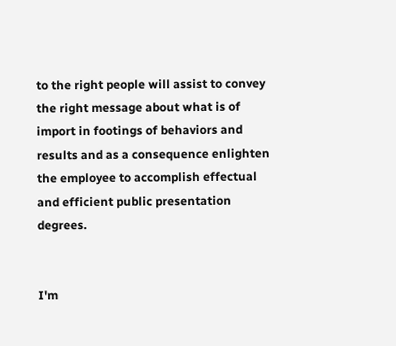to the right people will assist to convey the right message about what is of import in footings of behaviors and results and as a consequence enlighten the employee to accomplish effectual and efficient public presentation degrees.


I'm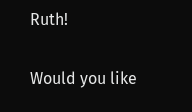Ruth!

Would you like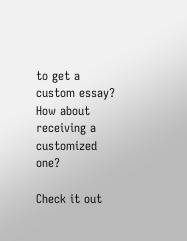to get a custom essay? How about receiving a customized one?

Check it out